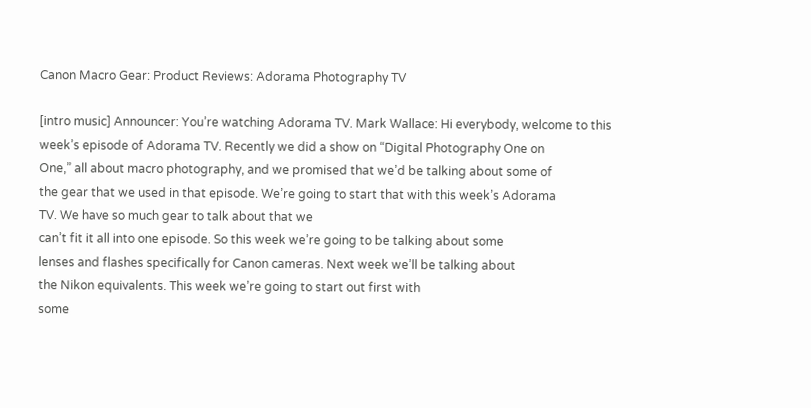Canon Macro Gear: Product Reviews: Adorama Photography TV

[intro music] Announcer: You’re watching Adorama TV. Mark Wallace: Hi everybody, welcome to this
week’s episode of Adorama TV. Recently we did a show on “Digital Photography One on
One,” all about macro photography, and we promised that we’d be talking about some of
the gear that we used in that episode. We’re going to start that with this week’s Adorama
TV. We have so much gear to talk about that we
can’t fit it all into one episode. So this week we’re going to be talking about some
lenses and flashes specifically for Canon cameras. Next week we’ll be talking about
the Nikon equivalents. This week we’re going to start out first with
some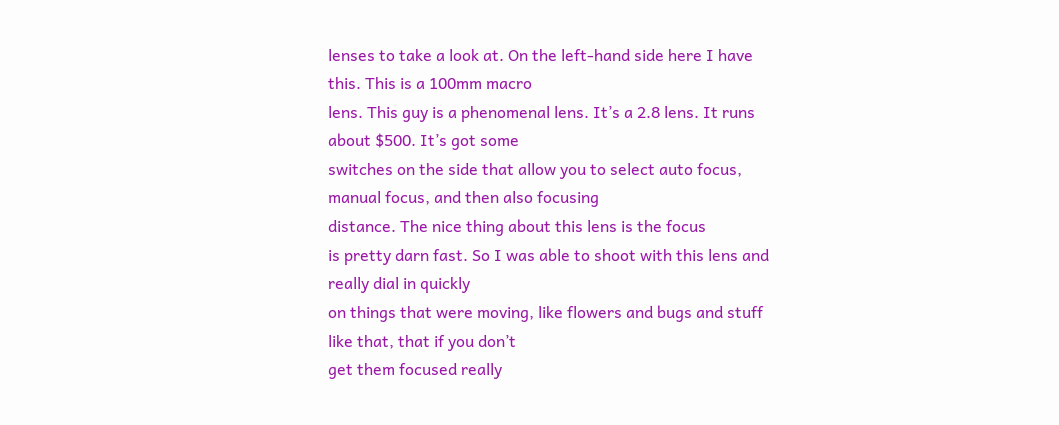lenses to take a look at. On the left-hand side here I have this. This is a 100mm macro
lens. This guy is a phenomenal lens. It’s a 2.8 lens. It runs about $500. It’s got some
switches on the side that allow you to select auto focus, manual focus, and then also focusing
distance. The nice thing about this lens is the focus
is pretty darn fast. So I was able to shoot with this lens and really dial in quickly
on things that were moving, like flowers and bugs and stuff like that, that if you don’t
get them focused really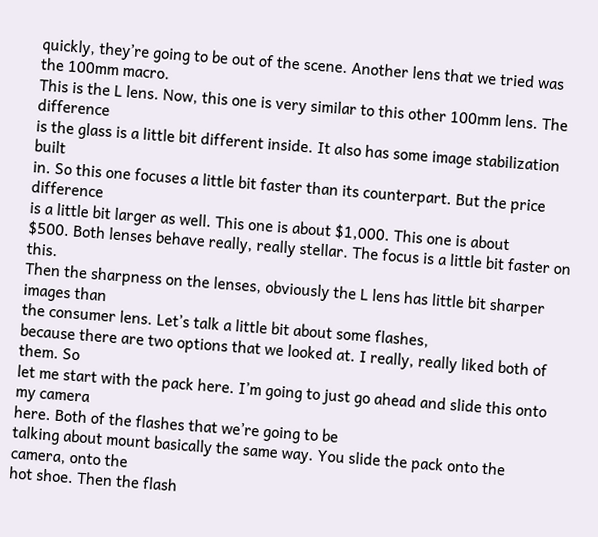quickly, they’re going to be out of the scene. Another lens that we tried was the 100mm macro.
This is the L lens. Now, this one is very similar to this other 100mm lens. The difference
is the glass is a little bit different inside. It also has some image stabilization built
in. So this one focuses a little bit faster than its counterpart. But the price difference
is a little bit larger as well. This one is about $1,000. This one is about
$500. Both lenses behave really, really stellar. The focus is a little bit faster on this.
Then the sharpness on the lenses, obviously the L lens has little bit sharper images than
the consumer lens. Let’s talk a little bit about some flashes,
because there are two options that we looked at. I really, really liked both of them. So
let me start with the pack here. I’m going to just go ahead and slide this onto my camera
here. Both of the flashes that we’re going to be
talking about mount basically the same way. You slide the pack onto the camera, onto the
hot shoe. Then the flash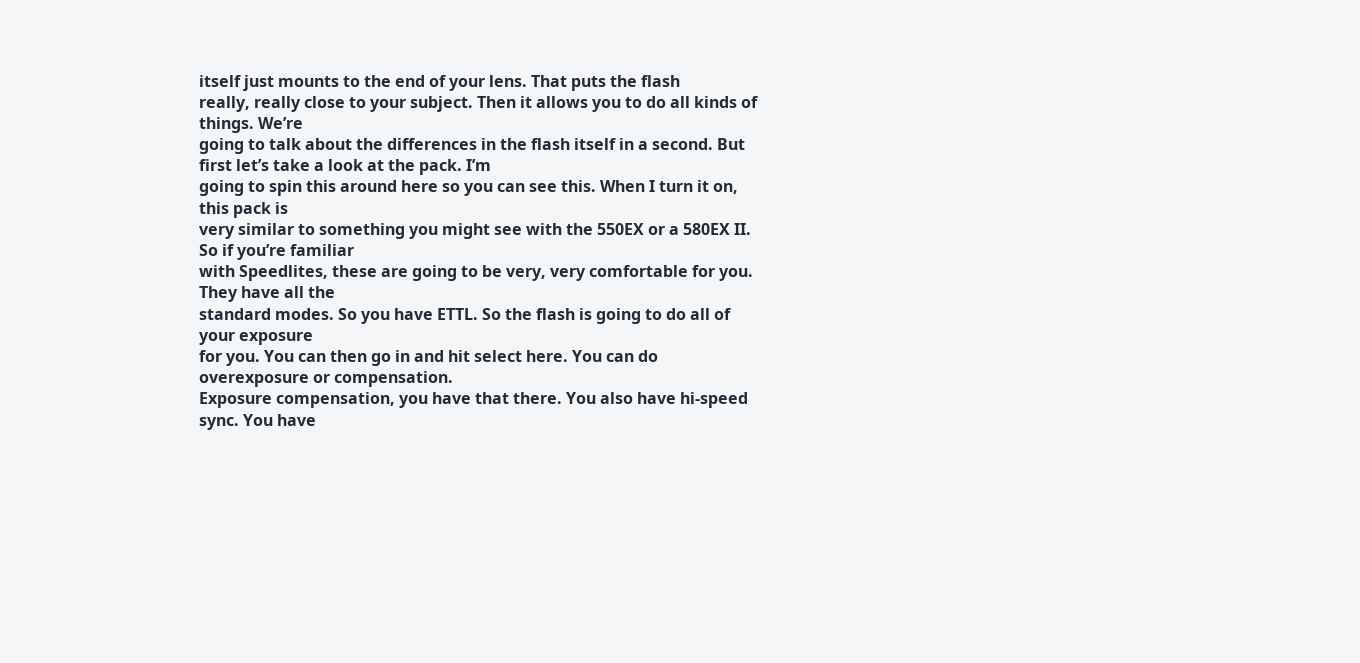itself just mounts to the end of your lens. That puts the flash
really, really close to your subject. Then it allows you to do all kinds of things. We’re
going to talk about the differences in the flash itself in a second. But first let’s take a look at the pack. I’m
going to spin this around here so you can see this. When I turn it on, this pack is
very similar to something you might see with the 550EX or a 580EX II. So if you’re familiar
with Speedlites, these are going to be very, very comfortable for you. They have all the
standard modes. So you have ETTL. So the flash is going to do all of your exposure
for you. You can then go in and hit select here. You can do overexposure or compensation.
Exposure compensation, you have that there. You also have hi-speed sync. You have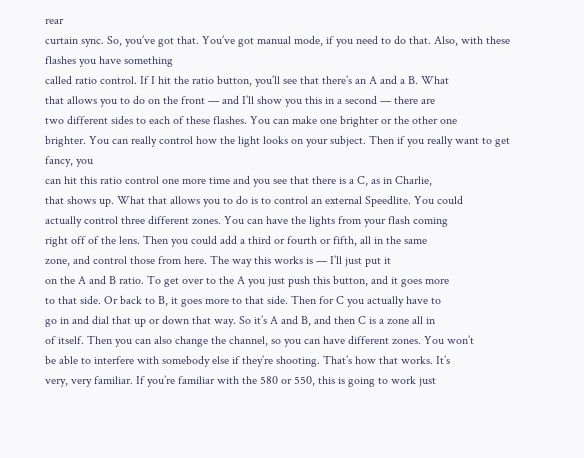rear
curtain sync. So, you’ve got that. You’ve got manual mode, if you need to do that. Also, with these flashes you have something
called ratio control. If I hit the ratio button, you’ll see that there’s an A and a B. What
that allows you to do on the front — and I’ll show you this in a second — there are
two different sides to each of these flashes. You can make one brighter or the other one
brighter. You can really control how the light looks on your subject. Then if you really want to get fancy, you
can hit this ratio control one more time and you see that there is a C, as in Charlie,
that shows up. What that allows you to do is to control an external Speedlite. You could
actually control three different zones. You can have the lights from your flash coming
right off of the lens. Then you could add a third or fourth or fifth, all in the same
zone, and control those from here. The way this works is — I’ll just put it
on the A and B ratio. To get over to the A you just push this button, and it goes more
to that side. Or back to B, it goes more to that side. Then for C you actually have to
go in and dial that up or down that way. So it’s A and B, and then C is a zone all in
of itself. Then you can also change the channel, so you can have different zones. You won’t
be able to interfere with somebody else if they’re shooting. That’s how that works. It’s
very, very familiar. If you’re familiar with the 580 or 550, this is going to work just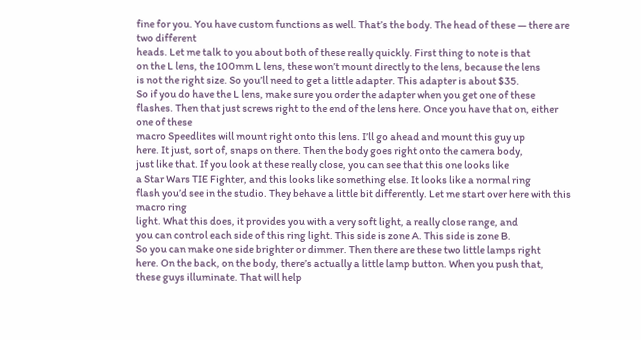fine for you. You have custom functions as well. That’s the body. The head of these — there are two different
heads. Let me talk to you about both of these really quickly. First thing to note is that
on the L lens, the 100mm L lens, these won’t mount directly to the lens, because the lens
is not the right size. So you’ll need to get a little adapter. This adapter is about $35.
So if you do have the L lens, make sure you order the adapter when you get one of these
flashes. Then that just screws right to the end of the lens here. Once you have that on, either one of these
macro Speedlites will mount right onto this lens. I’ll go ahead and mount this guy up
here. It just, sort of, snaps on there. Then the body goes right onto the camera body,
just like that. If you look at these really close, you can see that this one looks like
a Star Wars TIE Fighter, and this looks like something else. It looks like a normal ring
flash you’d see in the studio. They behave a little bit differently. Let me start over here with this macro ring
light. What this does, it provides you with a very soft light, a really close range, and
you can control each side of this ring light. This side is zone A. This side is zone B.
So you can make one side brighter or dimmer. Then there are these two little lamps right
here. On the back, on the body, there’s actually a little lamp button. When you push that,
these guys illuminate. That will help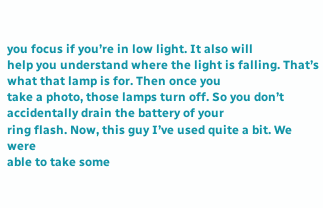you focus if you’re in low light. It also will
help you understand where the light is falling. That’s what that lamp is for. Then once you
take a photo, those lamps turn off. So you don’t accidentally drain the battery of your
ring flash. Now, this guy I’ve used quite a bit. We were
able to take some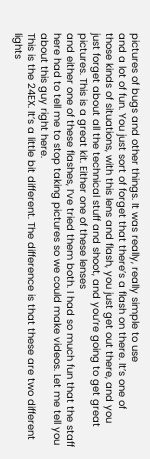pictures of bugs and other things. It was really, really simple to use
and a lot of fun. You just sort of forget that there’s a flash on there. It’s one of
those kinds of situations, with this lens and flash, you just get out there, and you
just forget about all the technical stuff and shoot, and you’re going to get great pictures. This is a great kit. Either one of these lenses
and either one of these flashes, I’ve tried them both. I had so much fun that the staff
here had to tell me to stop taking pictures so we could make videos. Let me tell you about this guy right here.
This is the 24EX. It’s a little bit different. The difference is that these are two different
lights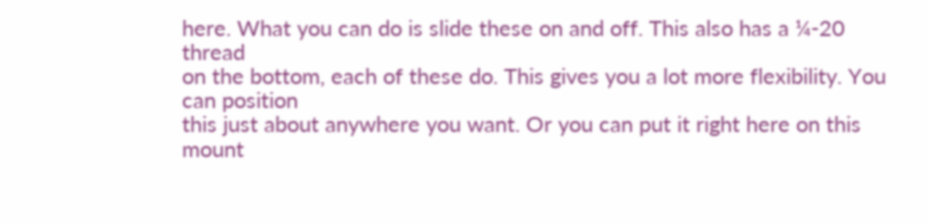here. What you can do is slide these on and off. This also has a ¼-20 thread
on the bottom, each of these do. This gives you a lot more flexibility. You can position
this just about anywhere you want. Or you can put it right here on this mount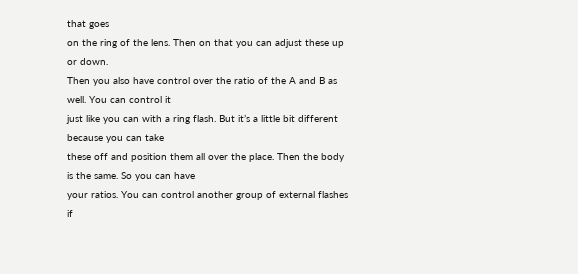that goes
on the ring of the lens. Then on that you can adjust these up or down.
Then you also have control over the ratio of the A and B as well. You can control it
just like you can with a ring flash. But it’s a little bit different because you can take
these off and position them all over the place. Then the body is the same. So you can have
your ratios. You can control another group of external flashes if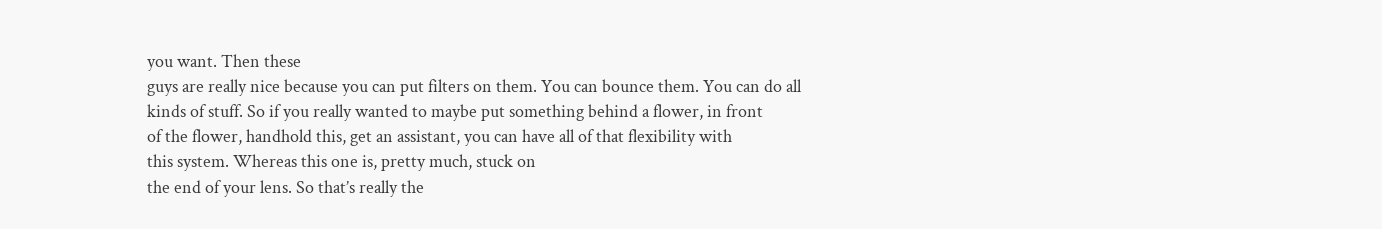you want. Then these
guys are really nice because you can put filters on them. You can bounce them. You can do all
kinds of stuff. So if you really wanted to maybe put something behind a flower, in front
of the flower, handhold this, get an assistant, you can have all of that flexibility with
this system. Whereas this one is, pretty much, stuck on
the end of your lens. So that’s really the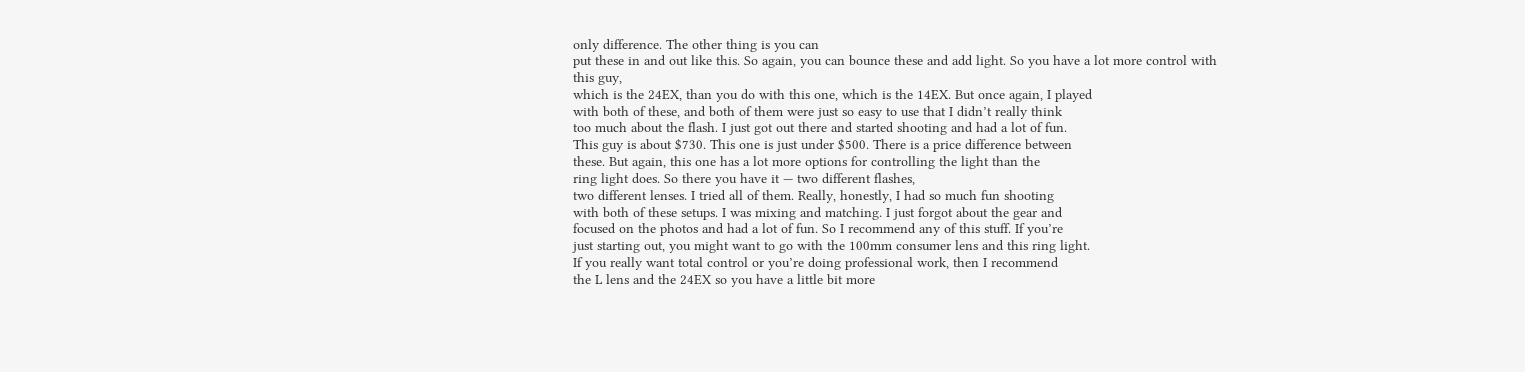only difference. The other thing is you can
put these in and out like this. So again, you can bounce these and add light. So you have a lot more control with this guy,
which is the 24EX, than you do with this one, which is the 14EX. But once again, I played
with both of these, and both of them were just so easy to use that I didn’t really think
too much about the flash. I just got out there and started shooting and had a lot of fun.
This guy is about $730. This one is just under $500. There is a price difference between
these. But again, this one has a lot more options for controlling the light than the
ring light does. So there you have it — two different flashes,
two different lenses. I tried all of them. Really, honestly, I had so much fun shooting
with both of these setups. I was mixing and matching. I just forgot about the gear and
focused on the photos and had a lot of fun. So I recommend any of this stuff. If you’re
just starting out, you might want to go with the 100mm consumer lens and this ring light.
If you really want total control or you’re doing professional work, then I recommend
the L lens and the 24EX so you have a little bit more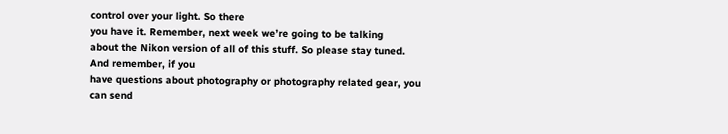control over your light. So there
you have it. Remember, next week we’re going to be talking
about the Nikon version of all of this stuff. So please stay tuned. And remember, if you
have questions about photography or photography related gear, you can send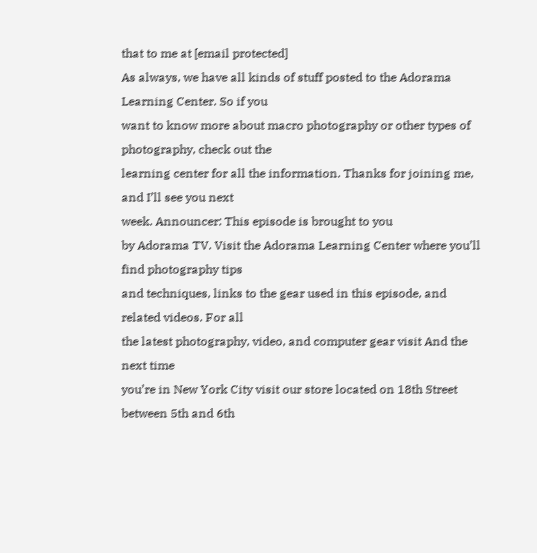that to me at [email protected]
As always, we have all kinds of stuff posted to the Adorama Learning Center. So if you
want to know more about macro photography or other types of photography, check out the
learning center for all the information. Thanks for joining me, and I’ll see you next
week. Announcer: This episode is brought to you
by Adorama TV. Visit the Adorama Learning Center where you’ll find photography tips
and techniques, links to the gear used in this episode, and related videos. For all
the latest photography, video, and computer gear visit And the next time
you’re in New York City visit our store located on 18th Street between 5th and 6th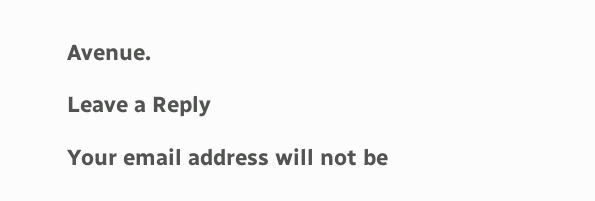Avenue.

Leave a Reply

Your email address will not be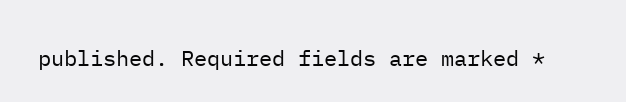published. Required fields are marked *